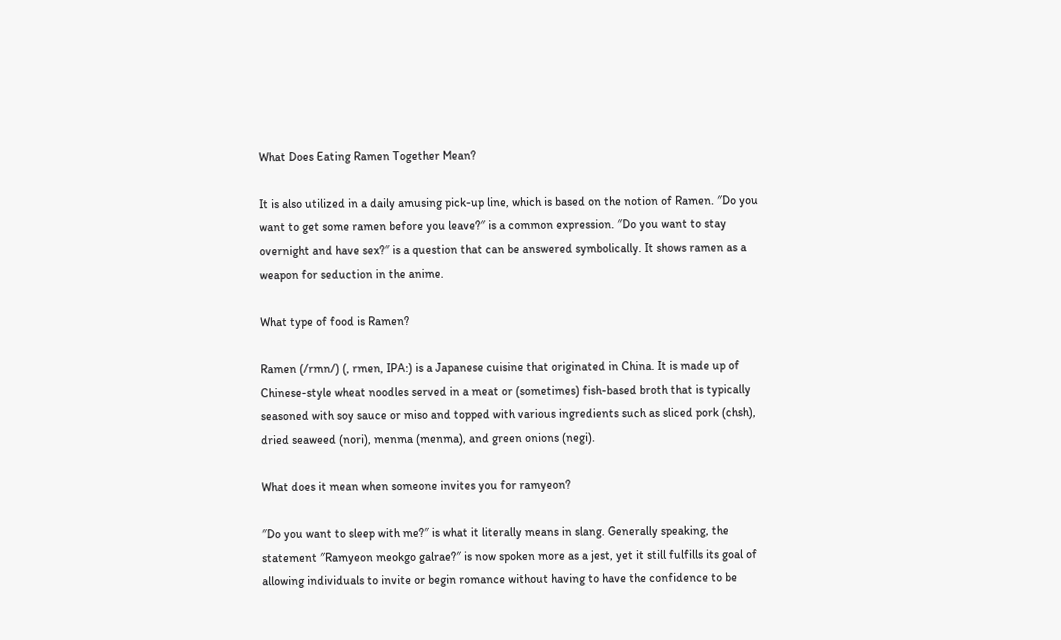What Does Eating Ramen Together Mean?

It is also utilized in a daily amusing pick-up line, which is based on the notion of Ramen. ″Do you want to get some ramen before you leave?″ is a common expression. ″Do you want to stay overnight and have sex?″ is a question that can be answered symbolically. It shows ramen as a weapon for seduction in the anime.

What type of food is Ramen?

Ramen (/rmn/) (, rmen, IPA:) is a Japanese cuisine that originated in China. It is made up of Chinese-style wheat noodles served in a meat or (sometimes) fish-based broth that is typically seasoned with soy sauce or miso and topped with various ingredients such as sliced pork (chsh), dried seaweed (nori), menma (menma), and green onions (negi).

What does it mean when someone invites you for ramyeon?

″Do you want to sleep with me?″ is what it literally means in slang. Generally speaking, the statement ″Ramyeon meokgo galrae?″ is now spoken more as a jest, yet it still fulfills its goal of allowing individuals to invite or begin romance without having to have the confidence to be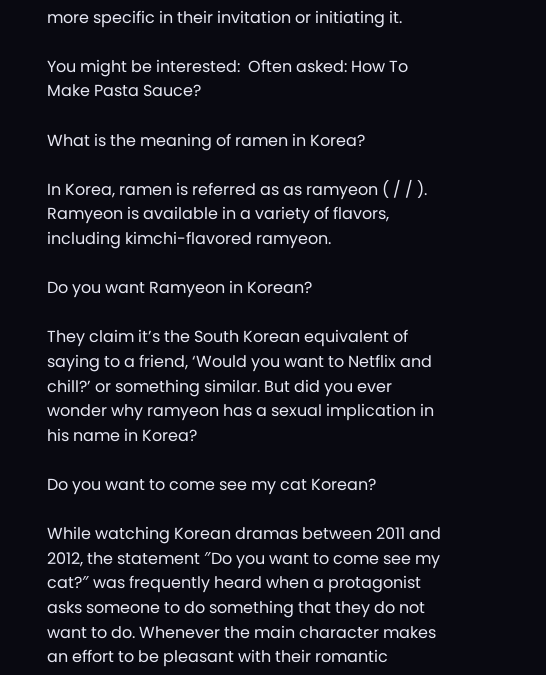more specific in their invitation or initiating it.

You might be interested:  Often asked: How To Make Pasta Sauce?

What is the meaning of ramen in Korea?

In Korea, ramen is referred as as ramyeon ( / / ). Ramyeon is available in a variety of flavors, including kimchi-flavored ramyeon.

Do you want Ramyeon in Korean?

They claim it’s the South Korean equivalent of saying to a friend, ‘Would you want to Netflix and chill?’ or something similar. But did you ever wonder why ramyeon has a sexual implication in his name in Korea?

Do you want to come see my cat Korean?

While watching Korean dramas between 2011 and 2012, the statement ″Do you want to come see my cat?″ was frequently heard when a protagonist asks someone to do something that they do not want to do. Whenever the main character makes an effort to be pleasant with their romantic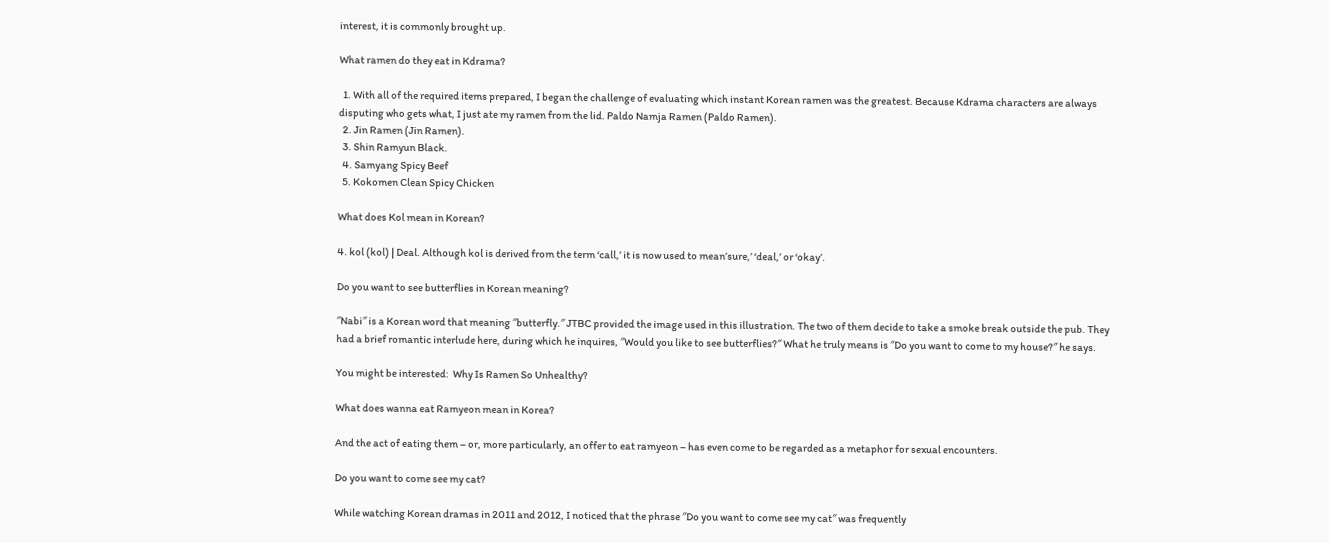interest, it is commonly brought up.

What ramen do they eat in Kdrama?

  1. With all of the required items prepared, I began the challenge of evaluating which instant Korean ramen was the greatest. Because Kdrama characters are always disputing who gets what, I just ate my ramen from the lid. Paldo Namja Ramen (Paldo Ramen).
  2. Jin Ramen (Jin Ramen).
  3. Shin Ramyun Black.
  4. Samyang Spicy Beef
  5. Kokomen Clean Spicy Chicken

What does Kol mean in Korean?

4. kol (kol) | Deal. Although kol is derived from the term ‘call,’ it is now used to mean’sure,’ ‘deal,’ or ‘okay’.

Do you want to see butterflies in Korean meaning?

″Nabi″ is a Korean word that meaning ″butterfly.″ JTBC provided the image used in this illustration. The two of them decide to take a smoke break outside the pub. They had a brief romantic interlude here, during which he inquires, ″Would you like to see butterflies?″ What he truly means is ″Do you want to come to my house?″ he says.

You might be interested:  Why Is Ramen So Unhealthy?

What does wanna eat Ramyeon mean in Korea?

And the act of eating them – or, more particularly, an offer to eat ramyeon – has even come to be regarded as a metaphor for sexual encounters.

Do you want to come see my cat?

While watching Korean dramas in 2011 and 2012, I noticed that the phrase ″Do you want to come see my cat″ was frequently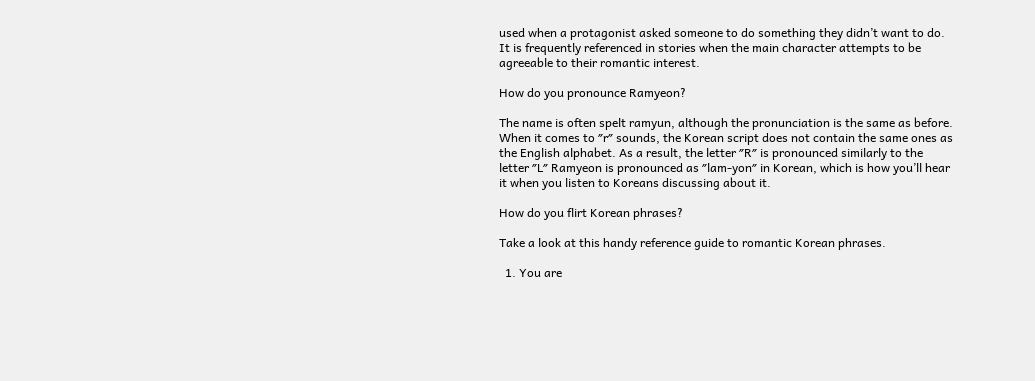used when a protagonist asked someone to do something they didn’t want to do. It is frequently referenced in stories when the main character attempts to be agreeable to their romantic interest.

How do you pronounce Ramyeon?

The name is often spelt ramyun, although the pronunciation is the same as before. When it comes to ″r″ sounds, the Korean script does not contain the same ones as the English alphabet. As a result, the letter ″R″ is pronounced similarly to the letter ″L″ Ramyeon is pronounced as ″lam-yon″ in Korean, which is how you’ll hear it when you listen to Koreans discussing about it.

How do you flirt Korean phrases?

Take a look at this handy reference guide to romantic Korean phrases.

  1. You are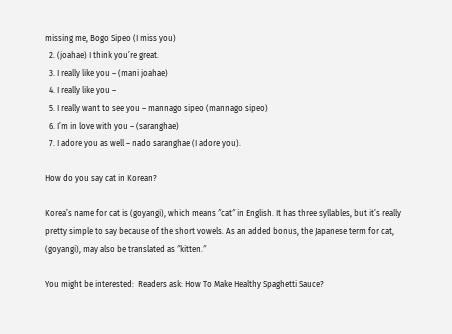missing me, Bogo Sipeo (I miss you)
  2. (joahae) I think you’re great.
  3. I really like you – (mani joahae)
  4. I really like you –
  5. I really want to see you – mannago sipeo (mannago sipeo)
  6. I’m in love with you – (saranghae)
  7. I adore you as well – nado saranghae (I adore you).

How do you say cat in Korean?

Korea’s name for cat is (goyangi), which means ″cat″ in English. It has three syllables, but it’s really pretty simple to say because of the short vowels. As an added bonus, the Japanese term for cat, (goyangi), may also be translated as ″kitten.″

You might be interested:  Readers ask: How To Make Healthy Spaghetti Sauce?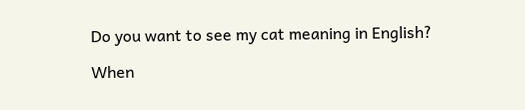Do you want to see my cat meaning in English?

When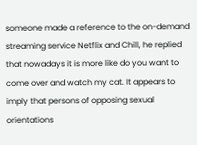someone made a reference to the on-demand streaming service Netflix and Chill, he replied that nowadays it is more like do you want to come over and watch my cat. It appears to imply that persons of opposing sexual orientations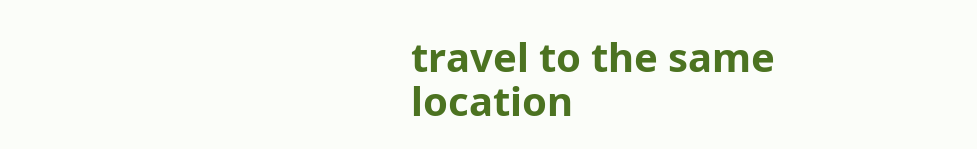travel to the same location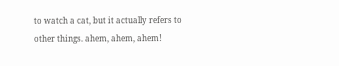to watch a cat, but it actually refers to other things. ahem, ahem, ahem!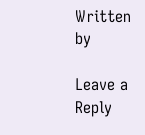Written by

Leave a Reply